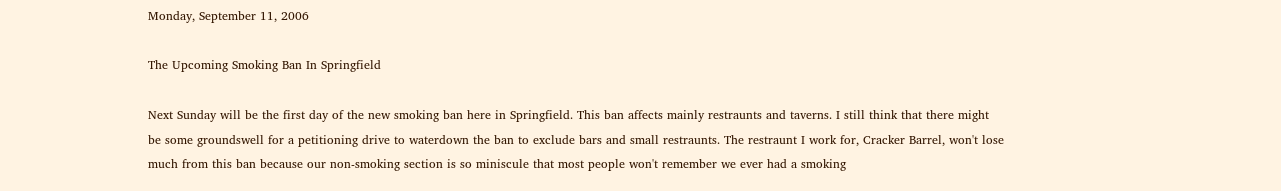Monday, September 11, 2006

The Upcoming Smoking Ban In Springfield

Next Sunday will be the first day of the new smoking ban here in Springfield. This ban affects mainly restraunts and taverns. I still think that there might be some groundswell for a petitioning drive to waterdown the ban to exclude bars and small restraunts. The restraunt I work for, Cracker Barrel, won't lose much from this ban because our non-smoking section is so miniscule that most people won't remember we ever had a smoking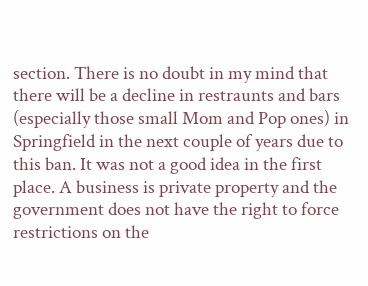section. There is no doubt in my mind that there will be a decline in restraunts and bars (especially those small Mom and Pop ones) in Springfield in the next couple of years due to this ban. It was not a good idea in the first place. A business is private property and the government does not have the right to force restrictions on the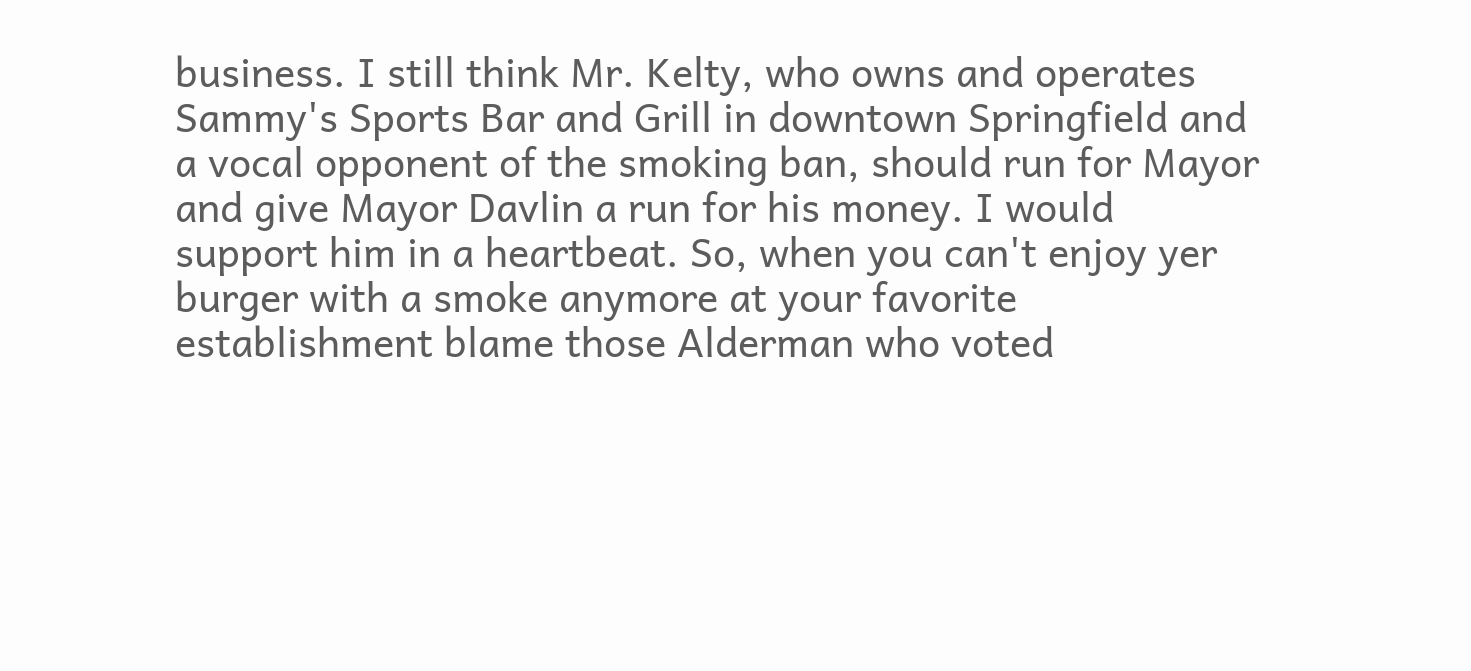business. I still think Mr. Kelty, who owns and operates Sammy's Sports Bar and Grill in downtown Springfield and a vocal opponent of the smoking ban, should run for Mayor and give Mayor Davlin a run for his money. I would support him in a heartbeat. So, when you can't enjoy yer burger with a smoke anymore at your favorite establishment blame those Alderman who voted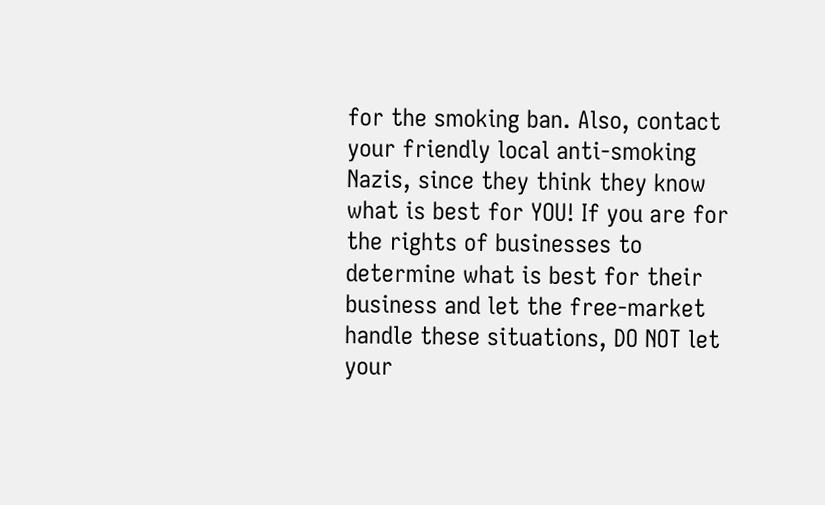for the smoking ban. Also, contact your friendly local anti-smoking Nazis, since they think they know what is best for YOU! If you are for the rights of businesses to determine what is best for their business and let the free-market handle these situations, DO NOT let your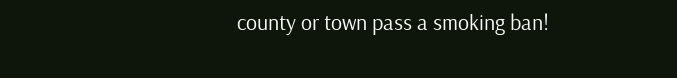county or town pass a smoking ban!